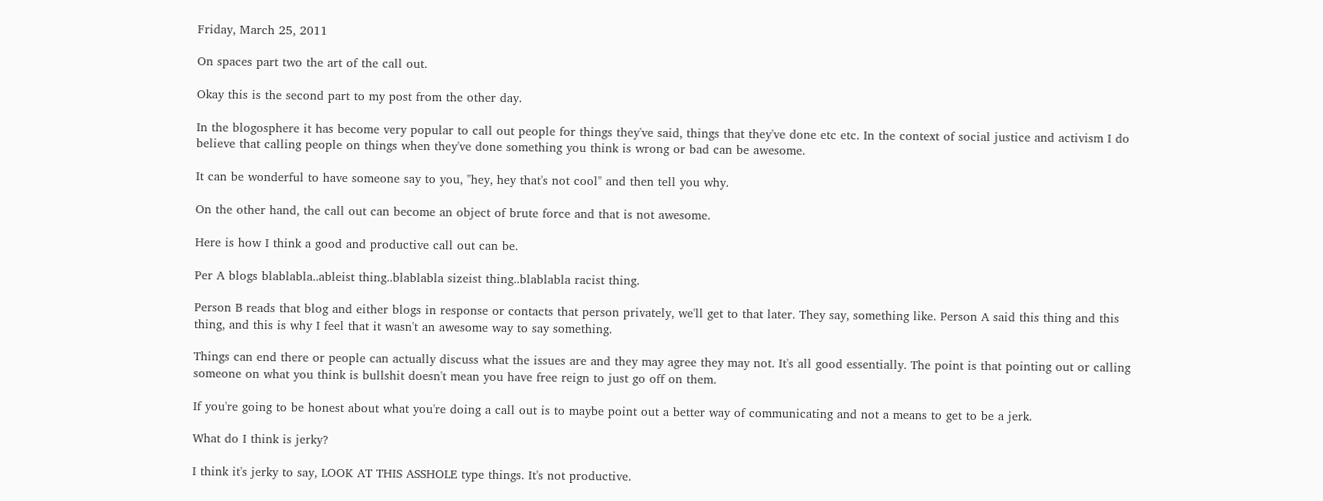Friday, March 25, 2011

On spaces part two the art of the call out.

Okay this is the second part to my post from the other day.

In the blogosphere it has become very popular to call out people for things they've said, things that they've done etc etc. In the context of social justice and activism I do believe that calling people on things when they've done something you think is wrong or bad can be awesome.

It can be wonderful to have someone say to you, "hey, hey that's not cool" and then tell you why.

On the other hand, the call out can become an object of brute force and that is not awesome.

Here is how I think a good and productive call out can be.

Per A blogs blablabla..ableist thing..blablabla sizeist thing..blablabla racist thing.

Person B reads that blog and either blogs in response or contacts that person privately, we'll get to that later. They say, something like. Person A said this thing and this thing, and this is why I feel that it wasn't an awesome way to say something.

Things can end there or people can actually discuss what the issues are and they may agree they may not. It's all good essentially. The point is that pointing out or calling someone on what you think is bullshit doesn't mean you have free reign to just go off on them.

If you're going to be honest about what you're doing a call out is to maybe point out a better way of communicating and not a means to get to be a jerk.

What do I think is jerky?

I think it's jerky to say, LOOK AT THIS ASSHOLE type things. It's not productive.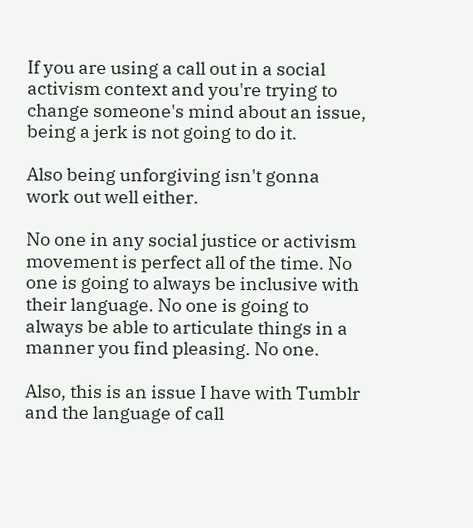If you are using a call out in a social activism context and you're trying to change someone's mind about an issue, being a jerk is not going to do it.

Also being unforgiving isn't gonna work out well either.

No one in any social justice or activism movement is perfect all of the time. No one is going to always be inclusive with their language. No one is going to always be able to articulate things in a manner you find pleasing. No one.

Also, this is an issue I have with Tumblr and the language of call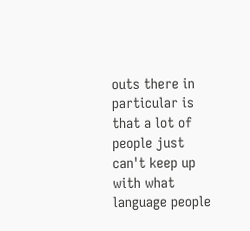outs there in particular is that a lot of people just can't keep up with what language people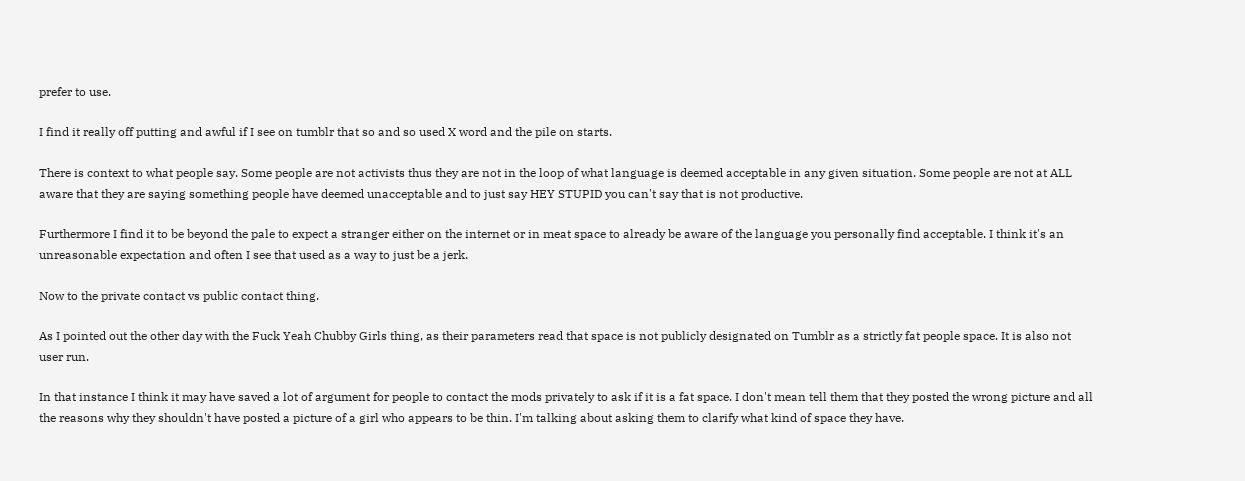prefer to use.

I find it really off putting and awful if I see on tumblr that so and so used X word and the pile on starts.

There is context to what people say. Some people are not activists thus they are not in the loop of what language is deemed acceptable in any given situation. Some people are not at ALL aware that they are saying something people have deemed unacceptable and to just say HEY STUPID you can't say that is not productive.

Furthermore I find it to be beyond the pale to expect a stranger either on the internet or in meat space to already be aware of the language you personally find acceptable. I think it's an unreasonable expectation and often I see that used as a way to just be a jerk.

Now to the private contact vs public contact thing.

As I pointed out the other day with the Fuck Yeah Chubby Girls thing, as their parameters read that space is not publicly designated on Tumblr as a strictly fat people space. It is also not user run.

In that instance I think it may have saved a lot of argument for people to contact the mods privately to ask if it is a fat space. I don't mean tell them that they posted the wrong picture and all the reasons why they shouldn't have posted a picture of a girl who appears to be thin. I'm talking about asking them to clarify what kind of space they have.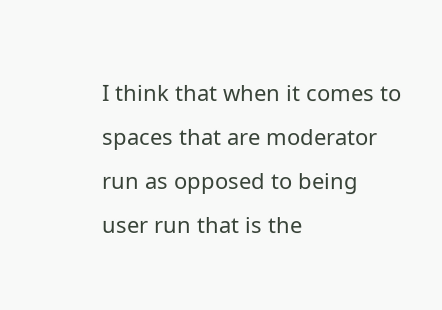I think that when it comes to spaces that are moderator run as opposed to being user run that is the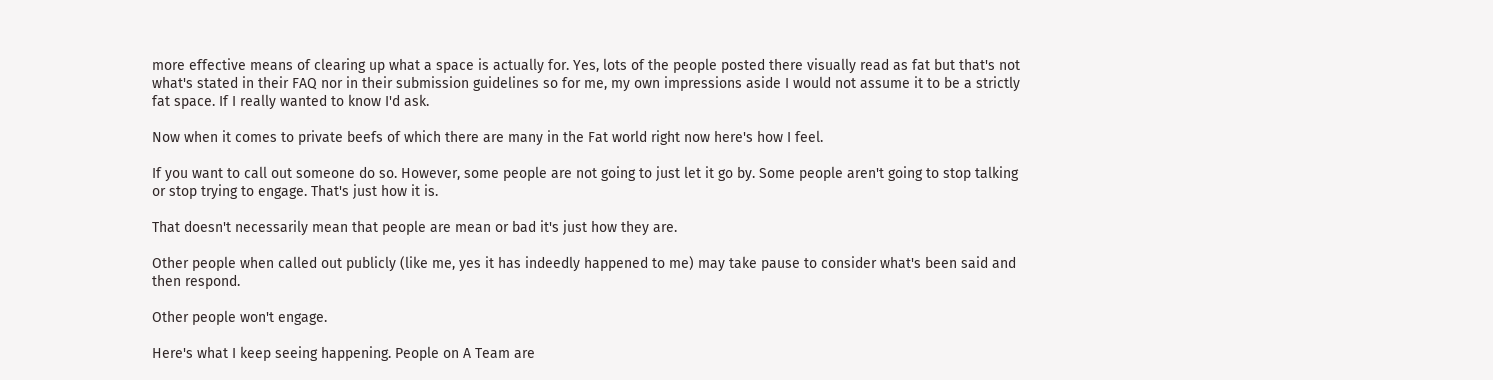more effective means of clearing up what a space is actually for. Yes, lots of the people posted there visually read as fat but that's not what's stated in their FAQ nor in their submission guidelines so for me, my own impressions aside I would not assume it to be a strictly fat space. If I really wanted to know I'd ask.

Now when it comes to private beefs of which there are many in the Fat world right now here's how I feel.

If you want to call out someone do so. However, some people are not going to just let it go by. Some people aren't going to stop talking or stop trying to engage. That's just how it is.

That doesn't necessarily mean that people are mean or bad it's just how they are.

Other people when called out publicly (like me, yes it has indeedly happened to me) may take pause to consider what's been said and then respond.

Other people won't engage.

Here's what I keep seeing happening. People on A Team are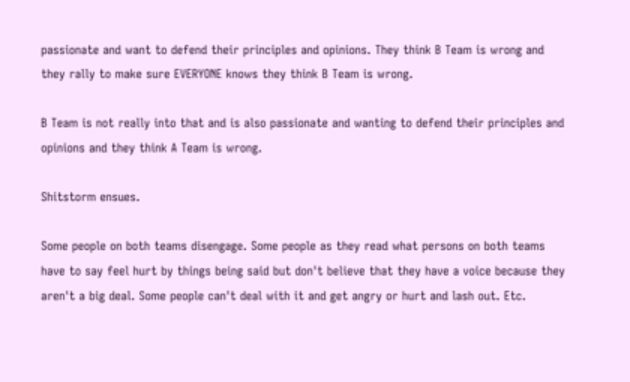passionate and want to defend their principles and opinions. They think B Team is wrong and they rally to make sure EVERYONE knows they think B Team is wrong.

B Team is not really into that and is also passionate and wanting to defend their principles and opinions and they think A Team is wrong.

Shitstorm ensues.

Some people on both teams disengage. Some people as they read what persons on both teams have to say feel hurt by things being said but don't believe that they have a voice because they aren't a big deal. Some people can't deal with it and get angry or hurt and lash out. Etc.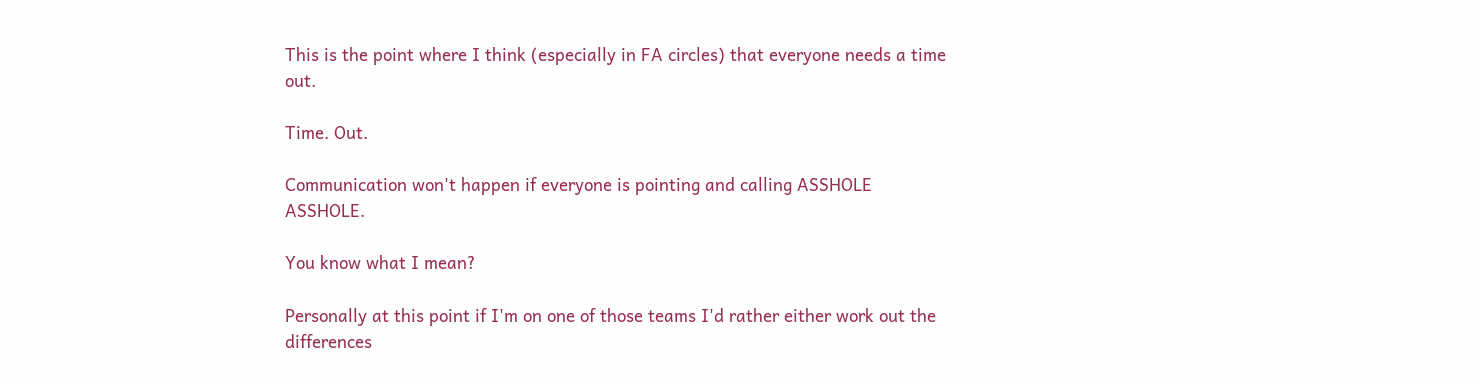This is the point where I think (especially in FA circles) that everyone needs a time out.

Time. Out.

Communication won't happen if everyone is pointing and calling ASSHOLE ASSHOLE.

You know what I mean?

Personally at this point if I'm on one of those teams I'd rather either work out the differences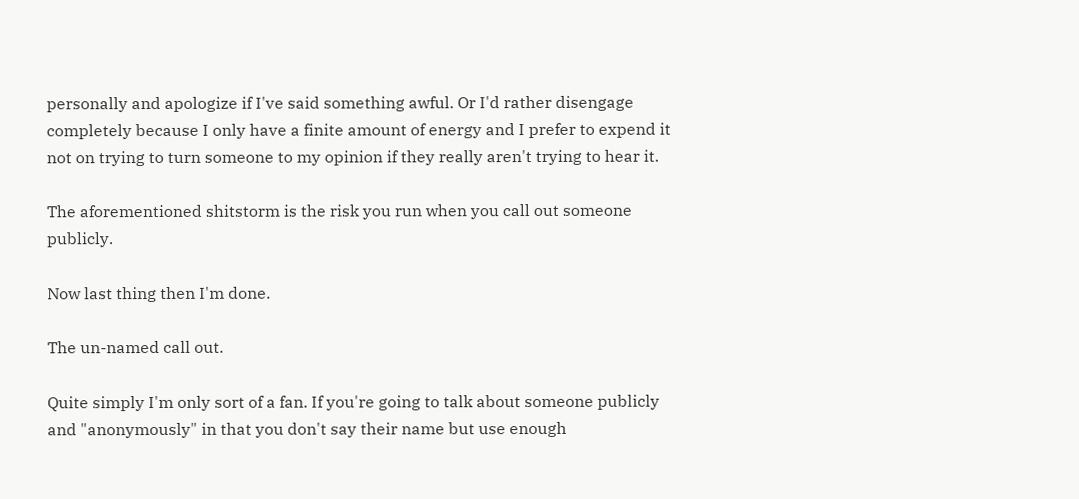personally and apologize if I've said something awful. Or I'd rather disengage completely because I only have a finite amount of energy and I prefer to expend it not on trying to turn someone to my opinion if they really aren't trying to hear it.

The aforementioned shitstorm is the risk you run when you call out someone publicly.

Now last thing then I'm done.

The un-named call out.

Quite simply I'm only sort of a fan. If you're going to talk about someone publicly and "anonymously" in that you don't say their name but use enough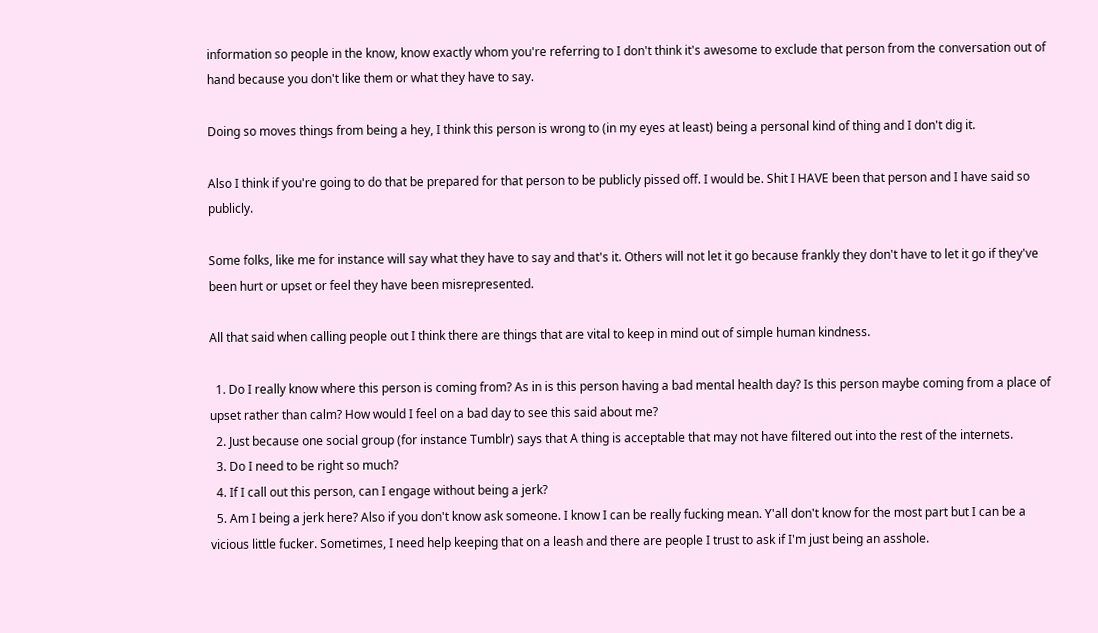information so people in the know, know exactly whom you're referring to I don't think it's awesome to exclude that person from the conversation out of hand because you don't like them or what they have to say.

Doing so moves things from being a hey, I think this person is wrong to (in my eyes at least) being a personal kind of thing and I don't dig it.

Also I think if you're going to do that be prepared for that person to be publicly pissed off. I would be. Shit I HAVE been that person and I have said so publicly.

Some folks, like me for instance will say what they have to say and that's it. Others will not let it go because frankly they don't have to let it go if they've been hurt or upset or feel they have been misrepresented.

All that said when calling people out I think there are things that are vital to keep in mind out of simple human kindness.

  1. Do I really know where this person is coming from? As in is this person having a bad mental health day? Is this person maybe coming from a place of upset rather than calm? How would I feel on a bad day to see this said about me?
  2. Just because one social group (for instance Tumblr) says that A thing is acceptable that may not have filtered out into the rest of the internets.
  3. Do I need to be right so much?
  4. If I call out this person, can I engage without being a jerk?
  5. Am I being a jerk here? Also if you don't know ask someone. I know I can be really fucking mean. Y'all don't know for the most part but I can be a vicious little fucker. Sometimes, I need help keeping that on a leash and there are people I trust to ask if I'm just being an asshole.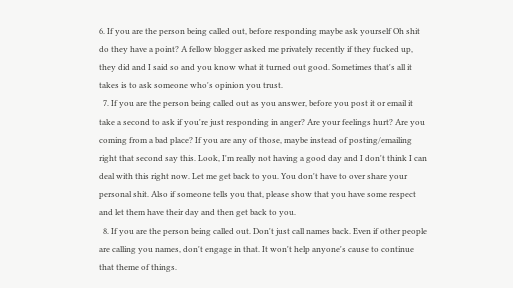6. If you are the person being called out, before responding maybe ask yourself Oh shit do they have a point? A fellow blogger asked me privately recently if they fucked up, they did and I said so and you know what it turned out good. Sometimes that's all it takes is to ask someone who's opinion you trust.
  7. If you are the person being called out as you answer, before you post it or email it take a second to ask if you're just responding in anger? Are your feelings hurt? Are you coming from a bad place? If you are any of those, maybe instead of posting/emailing right that second say this. Look, I'm really not having a good day and I don't think I can deal with this right now. Let me get back to you. You don't have to over share your personal shit. Also if someone tells you that, please show that you have some respect and let them have their day and then get back to you.
  8. If you are the person being called out. Don't just call names back. Even if other people are calling you names, don't engage in that. It won't help anyone's cause to continue that theme of things.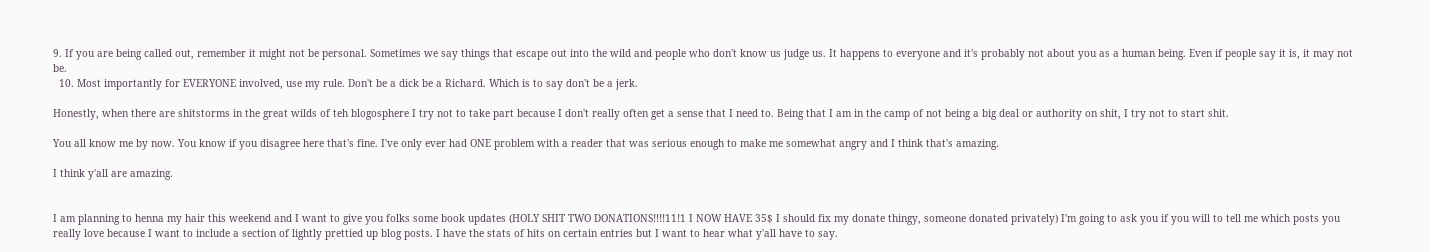9. If you are being called out, remember it might not be personal. Sometimes we say things that escape out into the wild and people who don't know us judge us. It happens to everyone and it's probably not about you as a human being. Even if people say it is, it may not be.
  10. Most importantly for EVERYONE involved, use my rule. Don't be a dick be a Richard. Which is to say don't be a jerk.

Honestly, when there are shitstorms in the great wilds of teh blogosphere I try not to take part because I don't really often get a sense that I need to. Being that I am in the camp of not being a big deal or authority on shit, I try not to start shit.

You all know me by now. You know if you disagree here that's fine. I've only ever had ONE problem with a reader that was serious enough to make me somewhat angry and I think that's amazing.

I think y'all are amazing.


I am planning to henna my hair this weekend and I want to give you folks some book updates (HOLY SHIT TWO DONATIONS!!!!11!1 I NOW HAVE 35$ I should fix my donate thingy, someone donated privately) I'm going to ask you if you will to tell me which posts you really love because I want to include a section of lightly prettied up blog posts. I have the stats of hits on certain entries but I want to hear what y'all have to say.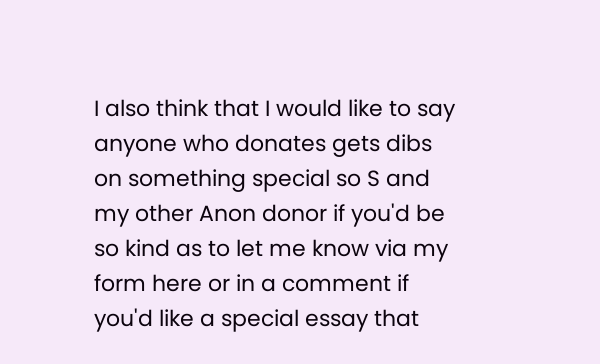I also think that I would like to say anyone who donates gets dibs on something special so S and my other Anon donor if you'd be so kind as to let me know via my form here or in a comment if you'd like a special essay that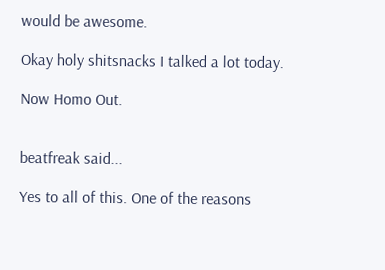would be awesome.

Okay holy shitsnacks I talked a lot today.

Now Homo Out.


beatfreak said...

Yes to all of this. One of the reasons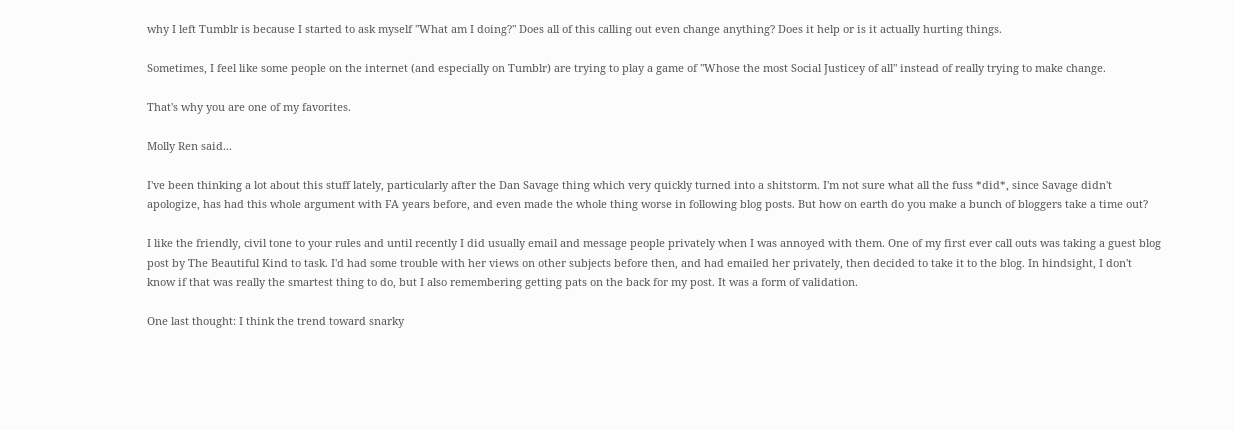why I left Tumblr is because I started to ask myself "What am I doing?" Does all of this calling out even change anything? Does it help or is it actually hurting things.

Sometimes, I feel like some people on the internet (and especially on Tumblr) are trying to play a game of "Whose the most Social Justicey of all" instead of really trying to make change.

That's why you are one of my favorites.

Molly Ren said...

I've been thinking a lot about this stuff lately, particularly after the Dan Savage thing which very quickly turned into a shitstorm. I'm not sure what all the fuss *did*, since Savage didn't apologize, has had this whole argument with FA years before, and even made the whole thing worse in following blog posts. But how on earth do you make a bunch of bloggers take a time out?

I like the friendly, civil tone to your rules and until recently I did usually email and message people privately when I was annoyed with them. One of my first ever call outs was taking a guest blog post by The Beautiful Kind to task. I'd had some trouble with her views on other subjects before then, and had emailed her privately, then decided to take it to the blog. In hindsight, I don't know if that was really the smartest thing to do, but I also remembering getting pats on the back for my post. It was a form of validation.

One last thought: I think the trend toward snarky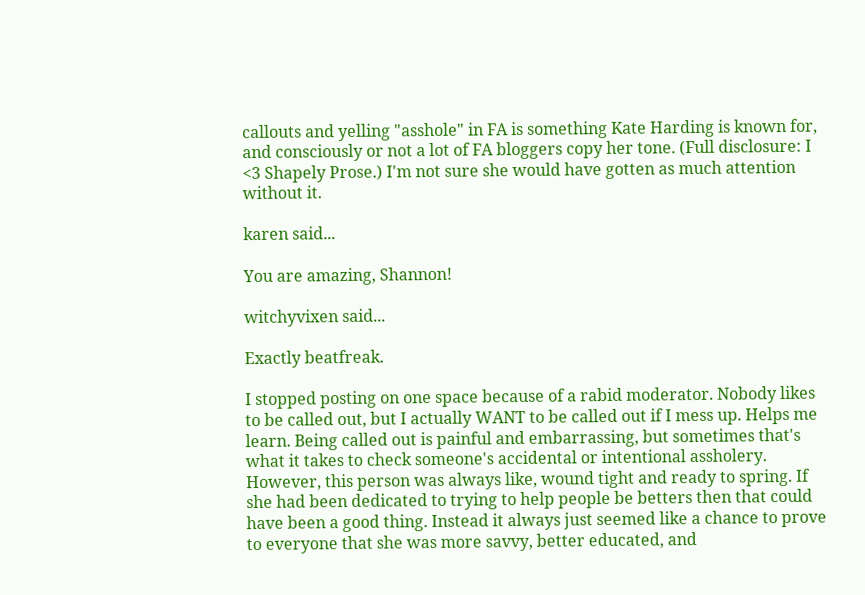callouts and yelling "asshole" in FA is something Kate Harding is known for, and consciously or not a lot of FA bloggers copy her tone. (Full disclosure: I <3 Shapely Prose.) I'm not sure she would have gotten as much attention without it.

karen said...

You are amazing, Shannon!

witchyvixen said...

Exactly beatfreak.

I stopped posting on one space because of a rabid moderator. Nobody likes to be called out, but I actually WANT to be called out if I mess up. Helps me learn. Being called out is painful and embarrassing, but sometimes that's what it takes to check someone's accidental or intentional assholery. However, this person was always like, wound tight and ready to spring. If she had been dedicated to trying to help people be betters then that could have been a good thing. Instead it always just seemed like a chance to prove to everyone that she was more savvy, better educated, and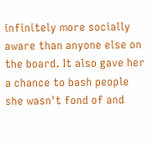infinitely more socially aware than anyone else on the board. It also gave her a chance to bash people she wasn't fond of and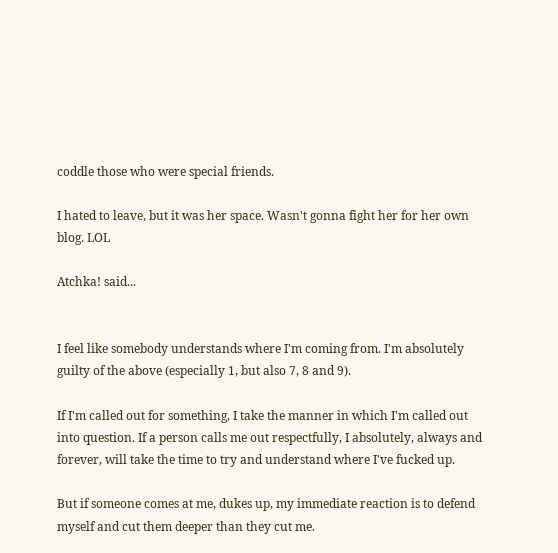coddle those who were special friends.

I hated to leave, but it was her space. Wasn't gonna fight her for her own blog. LOL

Atchka! said...


I feel like somebody understands where I'm coming from. I'm absolutely guilty of the above (especially 1, but also 7, 8 and 9).

If I'm called out for something, I take the manner in which I'm called out into question. If a person calls me out respectfully, I absolutely, always and forever, will take the time to try and understand where I've fucked up.

But if someone comes at me, dukes up, my immediate reaction is to defend myself and cut them deeper than they cut me.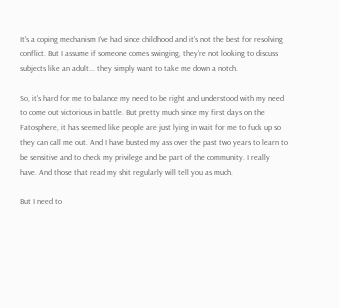It's a coping mechanism I've had since childhood and it's not the best for resolving conflict. But I assume if someone comes swinging, they're not looking to discuss subjects like an adult... they simply want to take me down a notch.

So, it's hard for me to balance my need to be right and understood with my need to come out victorious in battle. But pretty much since my first days on the Fatosphere, it has seemed like people are just lying in wait for me to fuck up so they can call me out. And I have busted my ass over the past two years to learn to be sensitive and to check my privilege and be part of the community. I really have. And those that read my shit regularly will tell you as much.

But I need to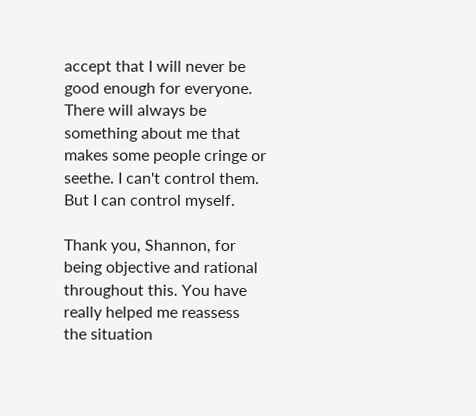accept that I will never be good enough for everyone. There will always be something about me that makes some people cringe or seethe. I can't control them. But I can control myself.

Thank you, Shannon, for being objective and rational throughout this. You have really helped me reassess the situation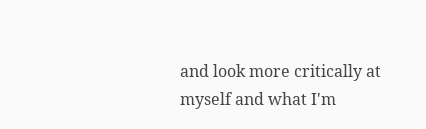and look more critically at myself and what I'm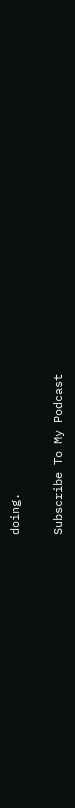doing.


Subscribe To My Podcast